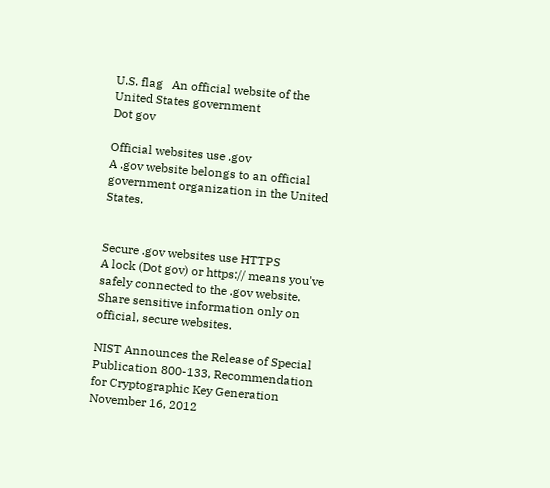U.S. flag   An official website of the United States government
Dot gov

Official websites use .gov
A .gov website belongs to an official government organization in the United States.


Secure .gov websites use HTTPS
A lock (Dot gov) or https:// means you've safely connected to the .gov website. Share sensitive information only on official, secure websites.

NIST Announces the Release of Special Publication 800-133, Recommendation for Cryptographic Key Generation
November 16, 2012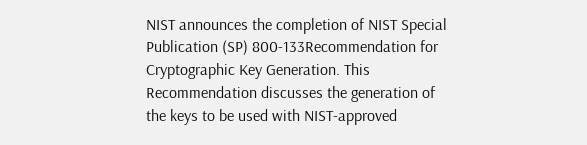NIST announces the completion of NIST Special Publication (SP) 800-133Recommendation for Cryptographic Key Generation. This Recommendation discusses the generation of the keys to be used with NIST-approved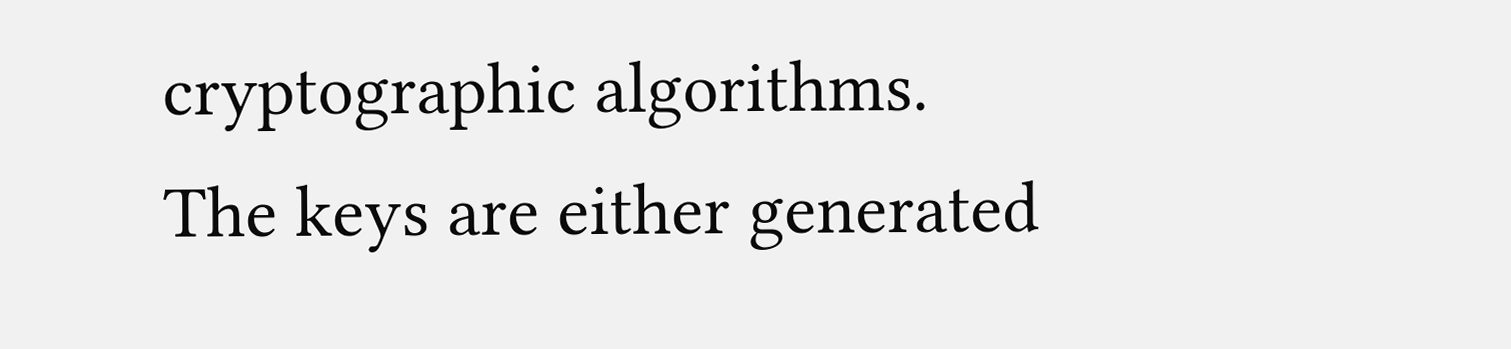cryptographic algorithms. The keys are either generated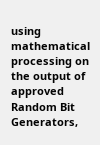using mathematical processing on the output of approved Random Bit Generators,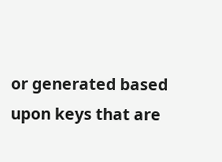or generated based upon keys that are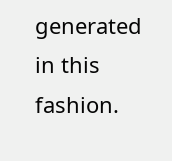generated in this fashion.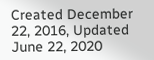Created December 22, 2016, Updated June 22, 2020